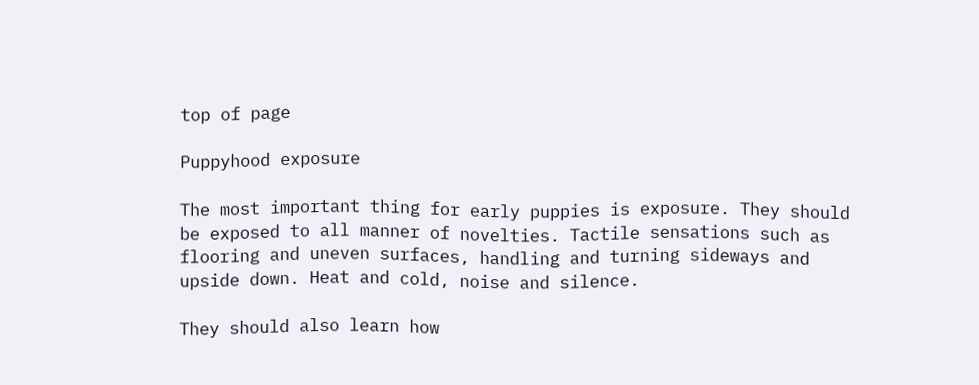top of page

Puppyhood exposure

The most important thing for early puppies is exposure. They should be exposed to all manner of novelties. Tactile sensations such as flooring and uneven surfaces, handling and turning sideways and upside down. Heat and cold, noise and silence.

They should also learn how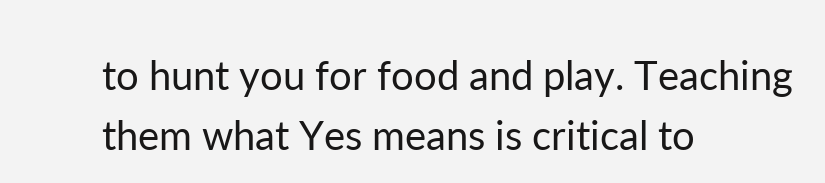to hunt you for food and play. Teaching them what Yes means is critical to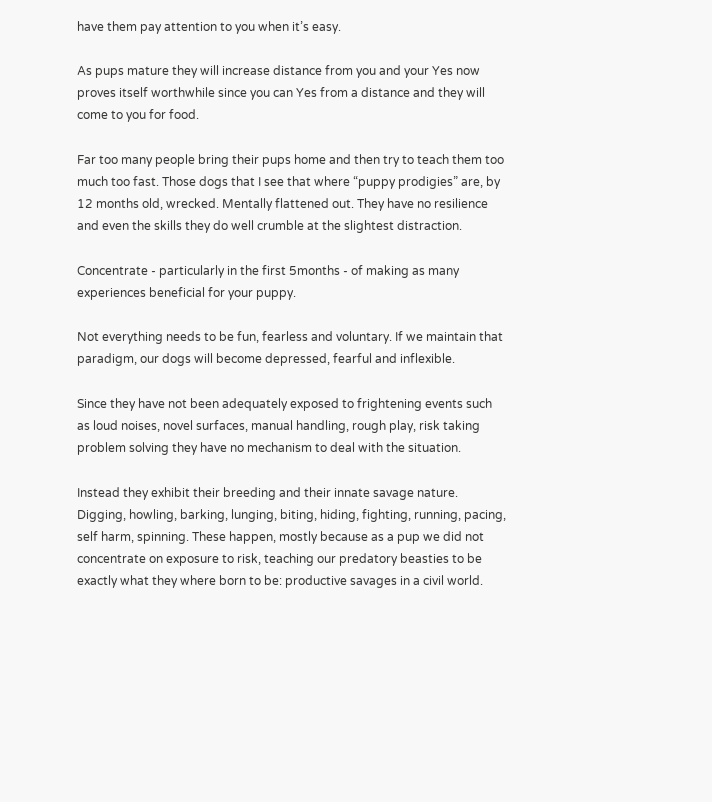have them pay attention to you when it’s easy.

As pups mature they will increase distance from you and your Yes now proves itself worthwhile since you can Yes from a distance and they will come to you for food.

Far too many people bring their pups home and then try to teach them too much too fast. Those dogs that I see that where “puppy prodigies” are, by 12 months old, wrecked. Mentally flattened out. They have no resilience and even the skills they do well crumble at the slightest distraction.

Concentrate - particularly in the first 5months - of making as many experiences beneficial for your puppy.

Not everything needs to be fun, fearless and voluntary. If we maintain that paradigm, our dogs will become depressed, fearful and inflexible.

Since they have not been adequately exposed to frightening events such as loud noises, novel surfaces, manual handling, rough play, risk taking problem solving they have no mechanism to deal with the situation.

Instead they exhibit their breeding and their innate savage nature. Digging, howling, barking, lunging, biting, hiding, fighting, running, pacing, self harm, spinning. These happen, mostly because as a pup we did not concentrate on exposure to risk, teaching our predatory beasties to be exactly what they where born to be: productive savages in a civil world.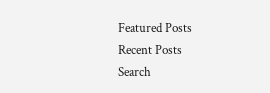Featured Posts
Recent Posts
Search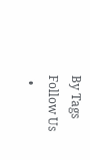By Tags
Follow Us
  •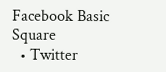Facebook Basic Square
  • Twitter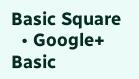Basic Square
  • Google+ Basic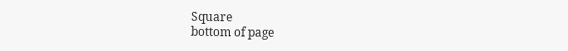Square
bottom of page